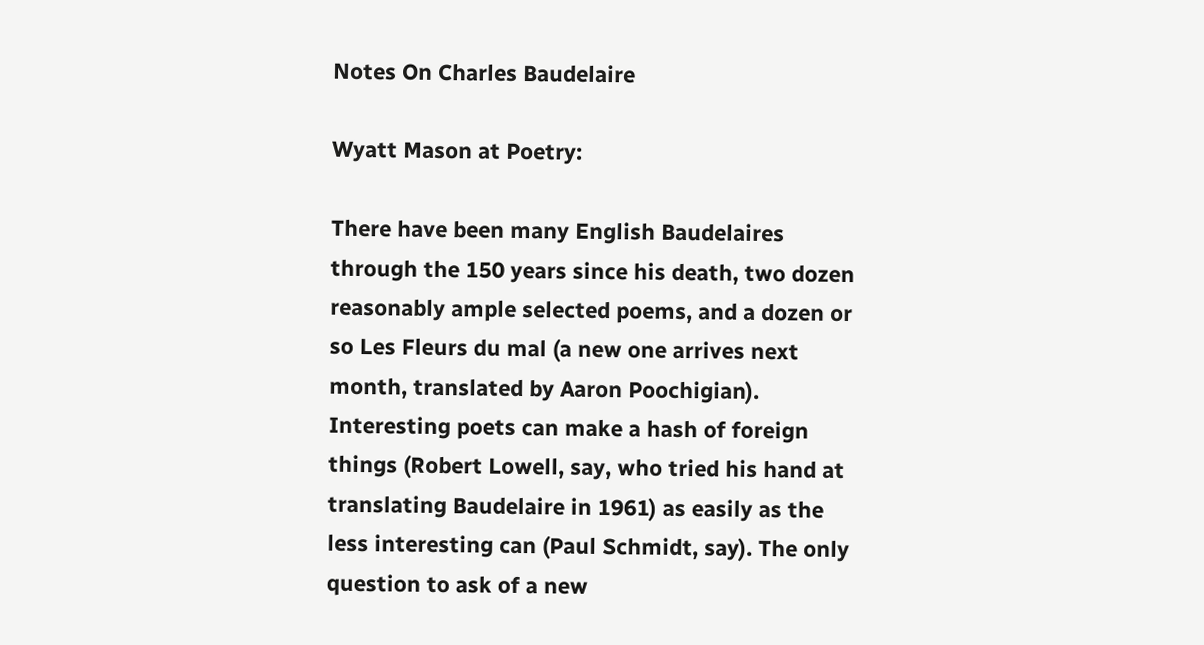Notes On Charles Baudelaire

Wyatt Mason at Poetry:

There have been many English Baudelaires through the 150 years since his death, two dozen reasonably ample selected poems, and a dozen or so Les Fleurs du mal (a new one arrives next month, translated by Aaron Poochigian). Interesting poets can make a hash of foreign things (Robert Lowell, say, who tried his hand at translating Baudelaire in 1961) as easily as the less interesting can (Paul Schmidt, say). The only question to ask of a new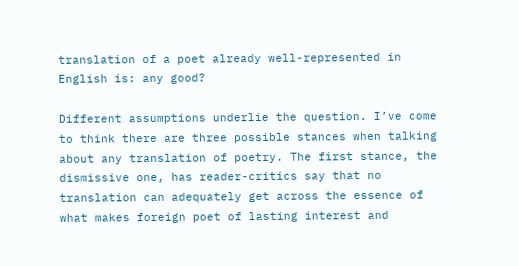translation of a poet already well-represented in English is: any good?

Different assumptions underlie the question. I’ve come to think there are three possible stances when talking about any translation of poetry. The first stance, the dismissive one, has reader-critics say that no translation can adequately get across the essence of what makes foreign poet of lasting interest and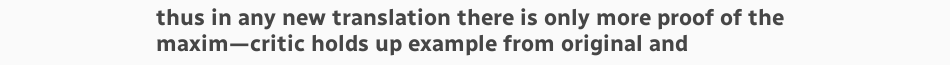thus in any new translation there is only more proof of the maxim—critic holds up example from original and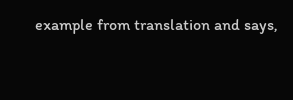example from translation and says,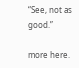“See, not as good.”

more here.